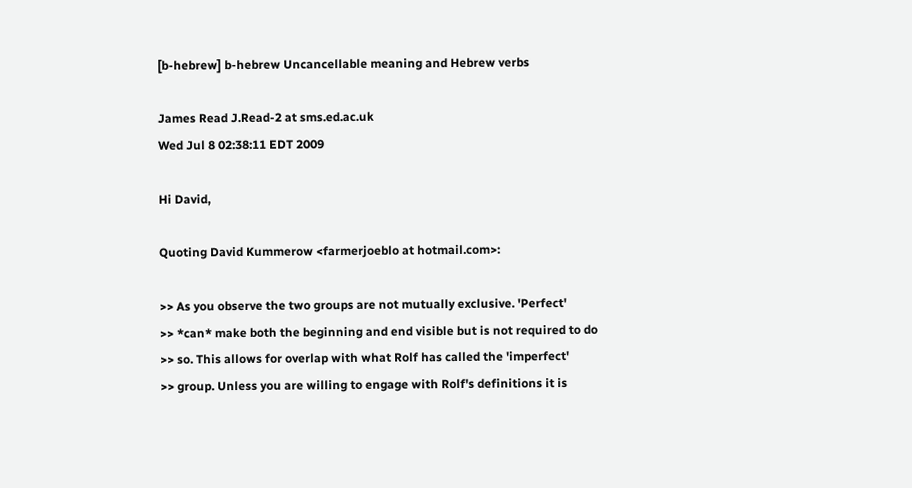[b-hebrew] b-hebrew Uncancellable meaning and Hebrew verbs

James Read J.Read-2 at sms.ed.ac.uk
Wed Jul 8 02:38:11 EDT 2009

Hi David,

Quoting David Kummerow <farmerjoeblo at hotmail.com>:

>> As you observe the two groups are not mutually exclusive. 'Perfect'
>> *can* make both the beginning and end visible but is not required to do
>> so. This allows for overlap with what Rolf has called the 'imperfect'
>> group. Unless you are willing to engage with Rolf's definitions it is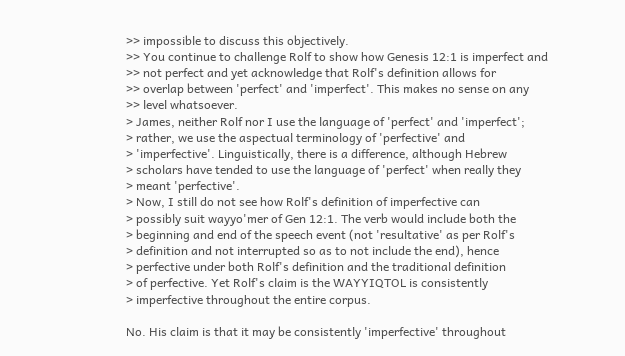>> impossible to discuss this objectively.
>> You continue to challenge Rolf to show how Genesis 12:1 is imperfect and
>> not perfect and yet acknowledge that Rolf's definition allows for
>> overlap between 'perfect' and 'imperfect'. This makes no sense on any
>> level whatsoever.
> James, neither Rolf nor I use the language of 'perfect' and 'imperfect';
> rather, we use the aspectual terminology of 'perfective' and
> 'imperfective'. Linguistically, there is a difference, although Hebrew
> scholars have tended to use the language of 'perfect' when really they
> meant 'perfective'.
> Now, I still do not see how Rolf's definition of imperfective can
> possibly suit wayyo'mer of Gen 12:1. The verb would include both the
> beginning and end of the speech event (not 'resultative' as per Rolf's
> definition and not interrupted so as to not include the end), hence
> perfective under both Rolf's definition and the traditional definition
> of perfective. Yet Rolf's claim is the WAYYIQTOL is consistently
> imperfective throughout the entire corpus.

No. His claim is that it may be consistently 'imperfective' throughout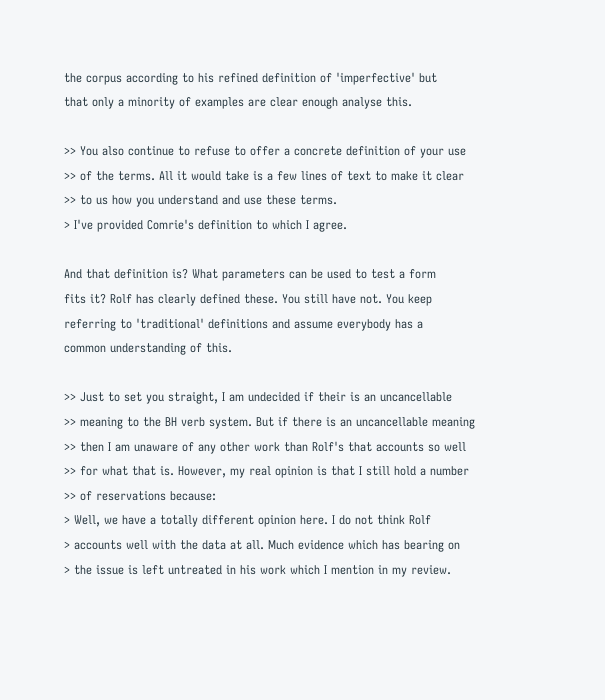the corpus according to his refined definition of 'imperfective' but
that only a minority of examples are clear enough analyse this.

>> You also continue to refuse to offer a concrete definition of your use
>> of the terms. All it would take is a few lines of text to make it clear
>> to us how you understand and use these terms.
> I've provided Comrie's definition to which I agree.

And that definition is? What parameters can be used to test a form
fits it? Rolf has clearly defined these. You still have not. You keep
referring to 'traditional' definitions and assume everybody has a
common understanding of this.

>> Just to set you straight, I am undecided if their is an uncancellable
>> meaning to the BH verb system. But if there is an uncancellable meaning
>> then I am unaware of any other work than Rolf's that accounts so well
>> for what that is. However, my real opinion is that I still hold a number
>> of reservations because:
> Well, we have a totally different opinion here. I do not think Rolf
> accounts well with the data at all. Much evidence which has bearing on
> the issue is left untreated in his work which I mention in my review.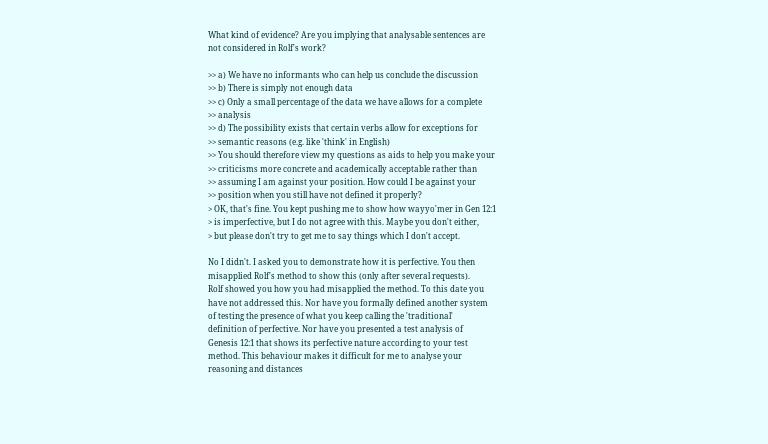What kind of evidence? Are you implying that analysable sentences are
not considered in Rolf's work?

>> a) We have no informants who can help us conclude the discussion
>> b) There is simply not enough data
>> c) Only a small percentage of the data we have allows for a complete
>> analysis
>> d) The possibility exists that certain verbs allow for exceptions for
>> semantic reasons (e.g. like 'think' in English)
>> You should therefore view my questions as aids to help you make your
>> criticisms more concrete and academically acceptable rather than
>> assuming I am against your position. How could I be against your
>> position when you still have not defined it properly?
> OK, that's fine. You kept pushing me to show how wayyo'mer in Gen 12:1
> is imperfective, but I do not agree with this. Maybe you don't either,
> but please don't try to get me to say things which I don't accept.

No I didn't. I asked you to demonstrate how it is perfective. You then
misapplied Rolf's method to show this (only after several requests).
Rolf showed you how you had misapplied the method. To this date you
have not addressed this. Nor have you formally defined another system
of testing the presence of what you keep calling the 'traditional'
definition of perfective. Nor have you presented a test analysis of
Genesis 12:1 that shows its perfective nature according to your test
method. This behaviour makes it difficult for me to analyse your
reasoning and distances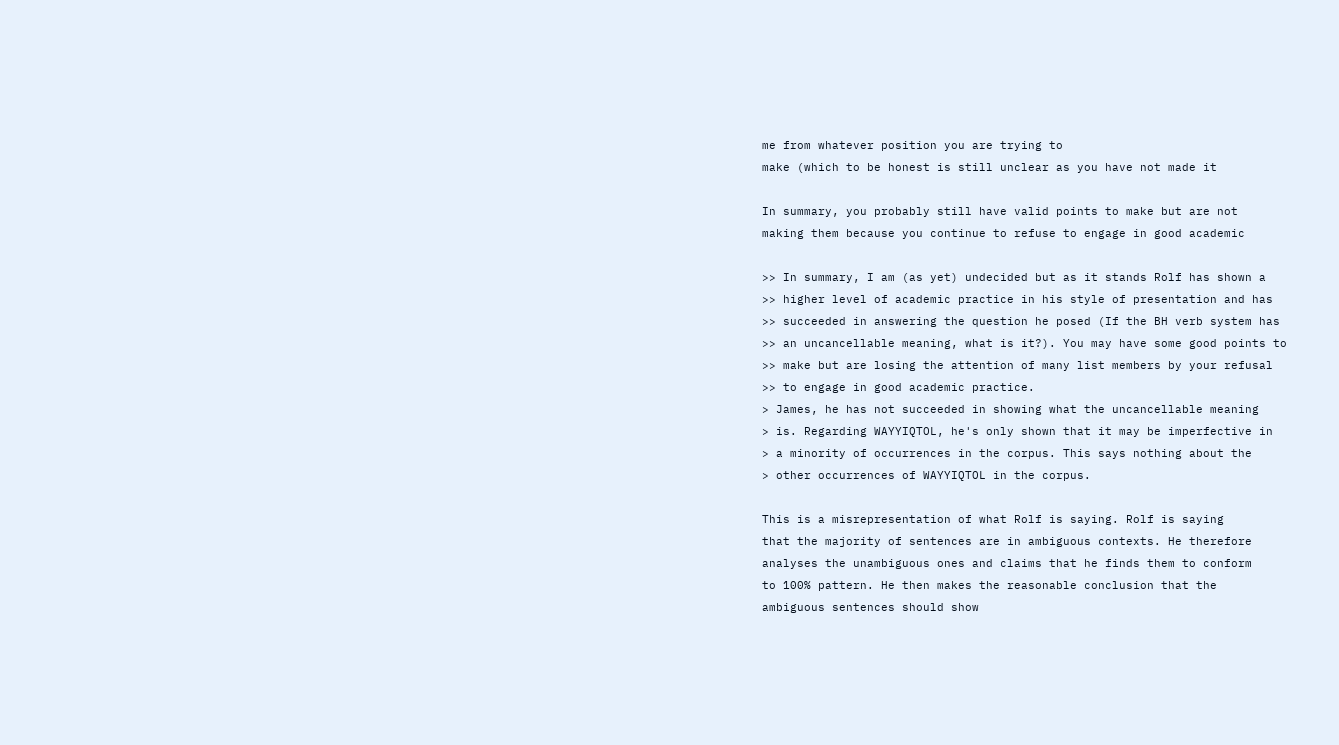me from whatever position you are trying to
make (which to be honest is still unclear as you have not made it

In summary, you probably still have valid points to make but are not
making them because you continue to refuse to engage in good academic

>> In summary, I am (as yet) undecided but as it stands Rolf has shown a
>> higher level of academic practice in his style of presentation and has
>> succeeded in answering the question he posed (If the BH verb system has
>> an uncancellable meaning, what is it?). You may have some good points to
>> make but are losing the attention of many list members by your refusal
>> to engage in good academic practice.
> James, he has not succeeded in showing what the uncancellable meaning
> is. Regarding WAYYIQTOL, he's only shown that it may be imperfective in
> a minority of occurrences in the corpus. This says nothing about the
> other occurrences of WAYYIQTOL in the corpus.

This is a misrepresentation of what Rolf is saying. Rolf is saying
that the majority of sentences are in ambiguous contexts. He therefore
analyses the unambiguous ones and claims that he finds them to conform
to 100% pattern. He then makes the reasonable conclusion that the
ambiguous sentences should show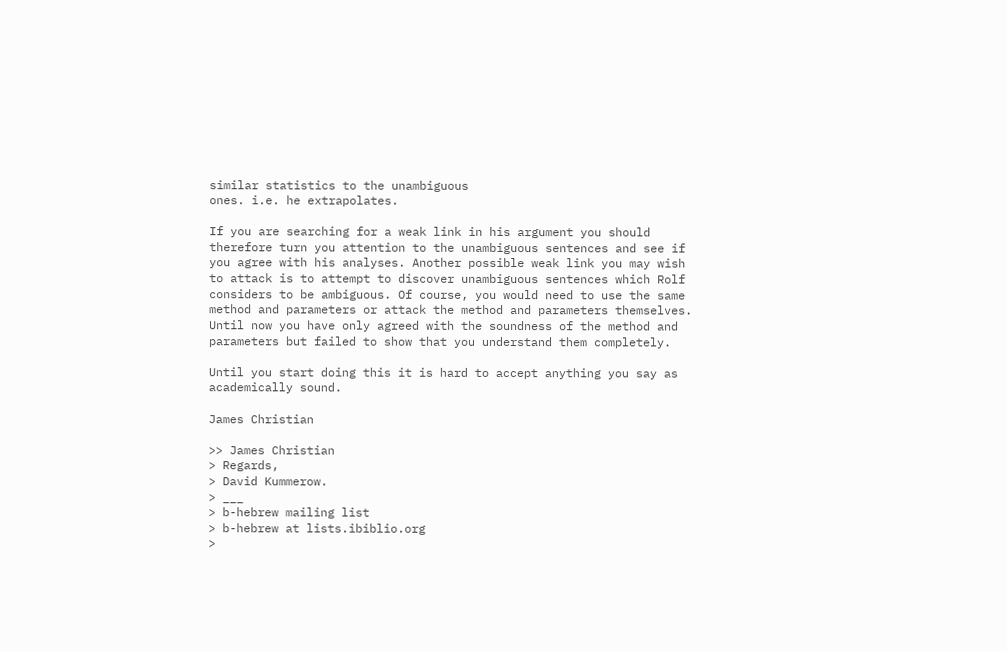similar statistics to the unambiguous
ones. i.e. he extrapolates.

If you are searching for a weak link in his argument you should
therefore turn you attention to the unambiguous sentences and see if
you agree with his analyses. Another possible weak link you may wish
to attack is to attempt to discover unambiguous sentences which Rolf
considers to be ambiguous. Of course, you would need to use the same
method and parameters or attack the method and parameters themselves.
Until now you have only agreed with the soundness of the method and
parameters but failed to show that you understand them completely.

Until you start doing this it is hard to accept anything you say as
academically sound.

James Christian

>> James Christian
> Regards,
> David Kummerow.
> ___
> b-hebrew mailing list
> b-hebrew at lists.ibiblio.org
>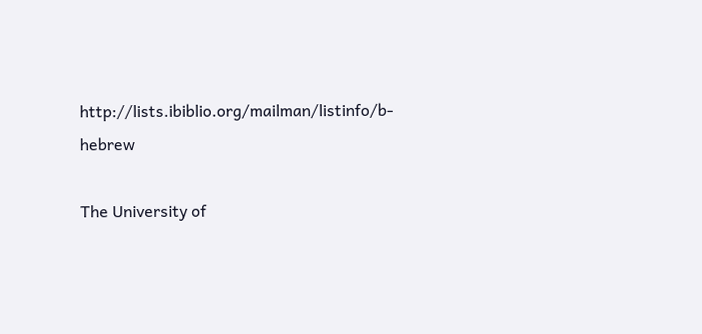http://lists.ibiblio.org/mailman/listinfo/b-hebrew

The University of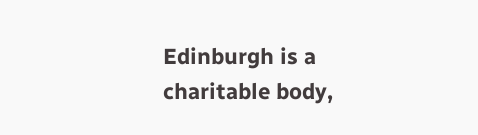Edinburgh is a charitable body,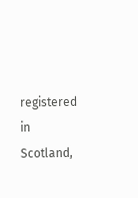registered in
Scotland,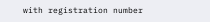with registration number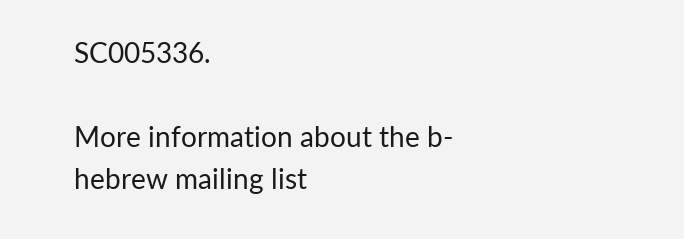SC005336.

More information about the b-hebrew mailing list